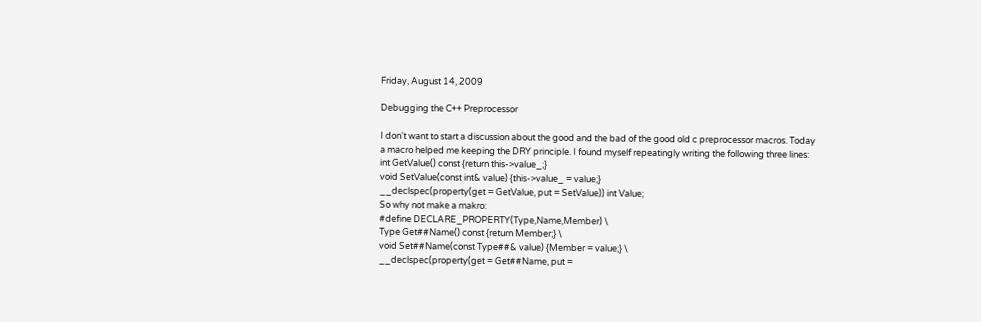Friday, August 14, 2009

Debugging the C++ Preprocessor

I don't want to start a discussion about the good and the bad of the good old c preprocessor macros. Today a macro helped me keeping the DRY principle. I found myself repeatingly writing the following three lines:
int GetValue() const {return this->value_;}
void SetValue(const int& value) {this->value_ = value;}
__declspec(property(get = GetValue, put = SetValue)) int Value;
So why not make a makro:
#define DECLARE_PROPERTY(Type,Name,Member) \
Type Get##Name() const {return Member;} \
void Set##Name(const Type##& value) {Member = value;} \
__declspec(property(get = Get##Name, put =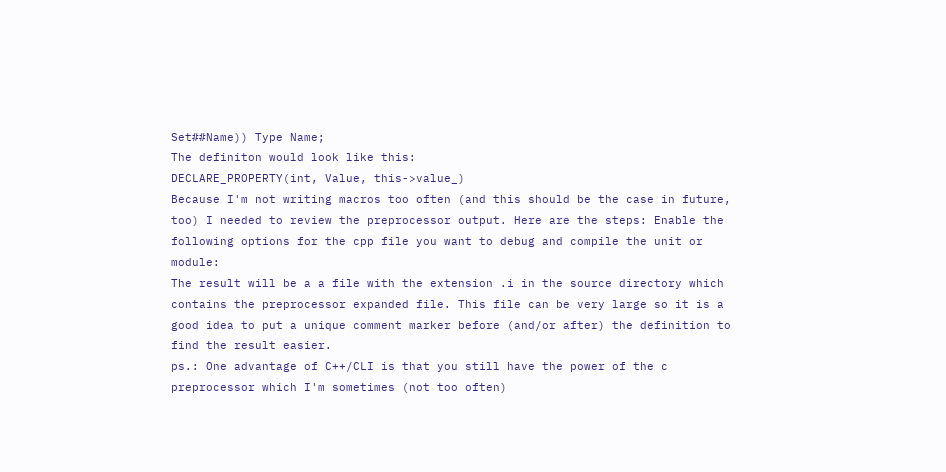Set##Name)) Type Name;
The definiton would look like this:
DECLARE_PROPERTY(int, Value, this->value_)
Because I'm not writing macros too often (and this should be the case in future, too) I needed to review the preprocessor output. Here are the steps: Enable the following options for the cpp file you want to debug and compile the unit or module:
The result will be a a file with the extension .i in the source directory which contains the preprocessor expanded file. This file can be very large so it is a good idea to put a unique comment marker before (and/or after) the definition to find the result easier.
ps.: One advantage of C++/CLI is that you still have the power of the c preprocessor which I'm sometimes (not too often)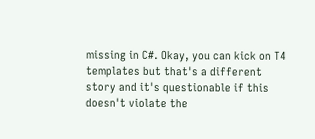missing in C#. Okay, you can kick on T4 templates but that's a different story and it's questionable if this doesn't violate the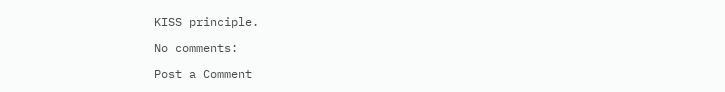KISS principle.

No comments:

Post a Comment